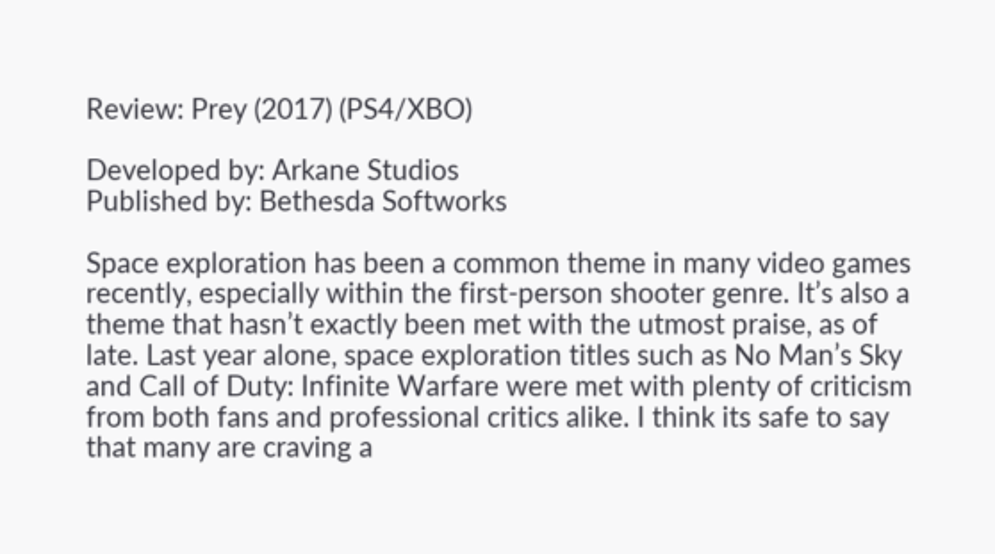Review: Prey (2017) (PS4/XBO)

Developed by: Arkane Studios
Published by: Bethesda Softworks

Space exploration has been a common theme in many video games recently, especially within the first-person shooter genre. It’s also a theme that hasn’t exactly been met with the utmost praise, as of late. Last year alone, space exploration titles such as No Man’s Sky and Call of Duty: Infinite Warfare were met with plenty of criticism from both fans and professional critics alike. I think its safe to say that many are craving a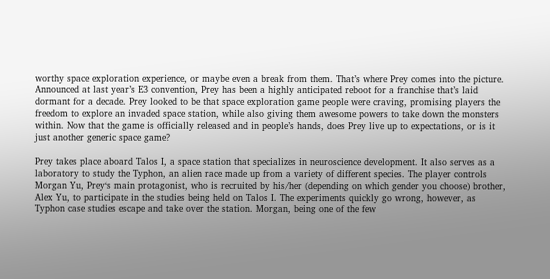worthy space exploration experience, or maybe even a break from them. That’s where Prey comes into the picture. Announced at last year’s E3 convention, Prey has been a highly anticipated reboot for a franchise that’s laid dormant for a decade. Prey looked to be that space exploration game people were craving, promising players the freedom to explore an invaded space station, while also giving them awesome powers to take down the monsters within. Now that the game is officially released and in people’s hands, does Prey live up to expectations, or is it just another generic space game?

Prey takes place aboard Talos I, a space station that specializes in neuroscience development. It also serves as a laboratory to study the Typhon, an alien race made up from a variety of different species. The player controls Morgan Yu, Prey‘s main protagonist, who is recruited by his/her (depending on which gender you choose) brother, Alex Yu, to participate in the studies being held on Talos I. The experiments quickly go wrong, however, as Typhon case studies escape and take over the station. Morgan, being one of the few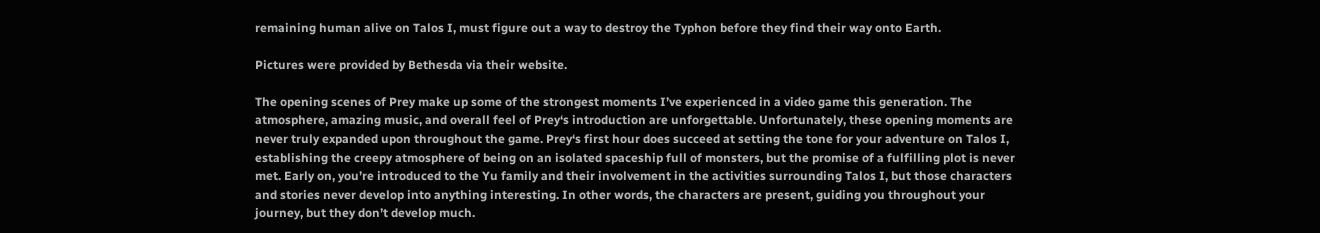remaining human alive on Talos I, must figure out a way to destroy the Typhon before they find their way onto Earth.

Pictures were provided by Bethesda via their website.

The opening scenes of Prey make up some of the strongest moments I’ve experienced in a video game this generation. The atmosphere, amazing music, and overall feel of Prey‘s introduction are unforgettable. Unfortunately, these opening moments are never truly expanded upon throughout the game. Prey‘s first hour does succeed at setting the tone for your adventure on Talos I, establishing the creepy atmosphere of being on an isolated spaceship full of monsters, but the promise of a fulfilling plot is never met. Early on, you’re introduced to the Yu family and their involvement in the activities surrounding Talos I, but those characters and stories never develop into anything interesting. In other words, the characters are present, guiding you throughout your journey, but they don’t develop much.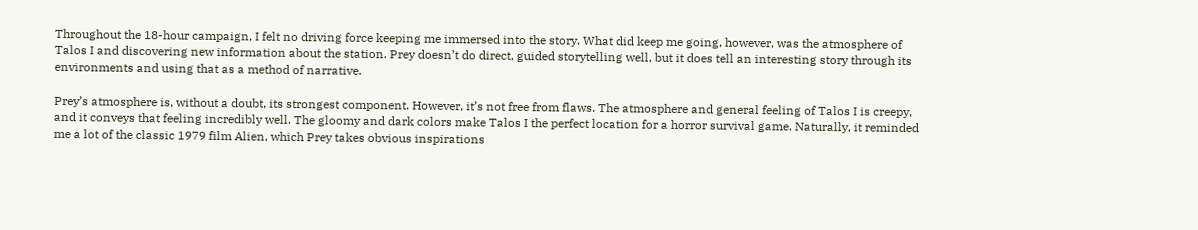Throughout the 18-hour campaign, I felt no driving force keeping me immersed into the story. What did keep me going, however, was the atmosphere of Talos I and discovering new information about the station. Prey doesn’t do direct, guided storytelling well, but it does tell an interesting story through its environments and using that as a method of narrative.

Prey’s atmosphere is, without a doubt, its strongest component. However, it’s not free from flaws. The atmosphere and general feeling of Talos I is creepy, and it conveys that feeling incredibly well. The gloomy and dark colors make Talos I the perfect location for a horror survival game. Naturally, it reminded me a lot of the classic 1979 film Alien, which Prey takes obvious inspirations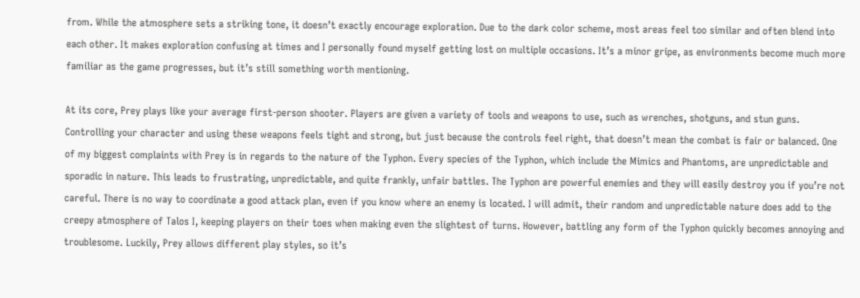from. While the atmosphere sets a striking tone, it doesn’t exactly encourage exploration. Due to the dark color scheme, most areas feel too similar and often blend into each other. It makes exploration confusing at times and I personally found myself getting lost on multiple occasions. It’s a minor gripe, as environments become much more familiar as the game progresses, but it’s still something worth mentioning.

At its core, Prey plays like your average first-person shooter. Players are given a variety of tools and weapons to use, such as wrenches, shotguns, and stun guns. Controlling your character and using these weapons feels tight and strong, but just because the controls feel right, that doesn’t mean the combat is fair or balanced. One of my biggest complaints with Prey is in regards to the nature of the Typhon. Every species of the Typhon, which include the Mimics and Phantoms, are unpredictable and sporadic in nature. This leads to frustrating, unpredictable, and quite frankly, unfair battles. The Typhon are powerful enemies and they will easily destroy you if you’re not careful. There is no way to coordinate a good attack plan, even if you know where an enemy is located. I will admit, their random and unpredictable nature does add to the creepy atmosphere of Talos I, keeping players on their toes when making even the slightest of turns. However, battling any form of the Typhon quickly becomes annoying and troublesome. Luckily, Prey allows different play styles, so it’s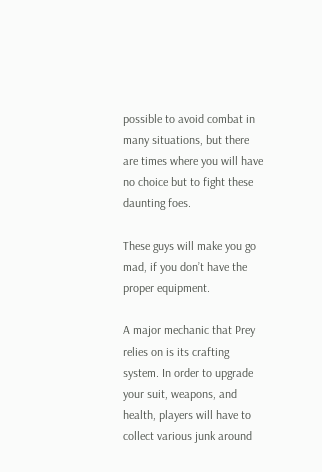possible to avoid combat in many situations, but there are times where you will have no choice but to fight these daunting foes.

These guys will make you go mad, if you don’t have the proper equipment.

A major mechanic that Prey relies on is its crafting system. In order to upgrade your suit, weapons, and health, players will have to collect various junk around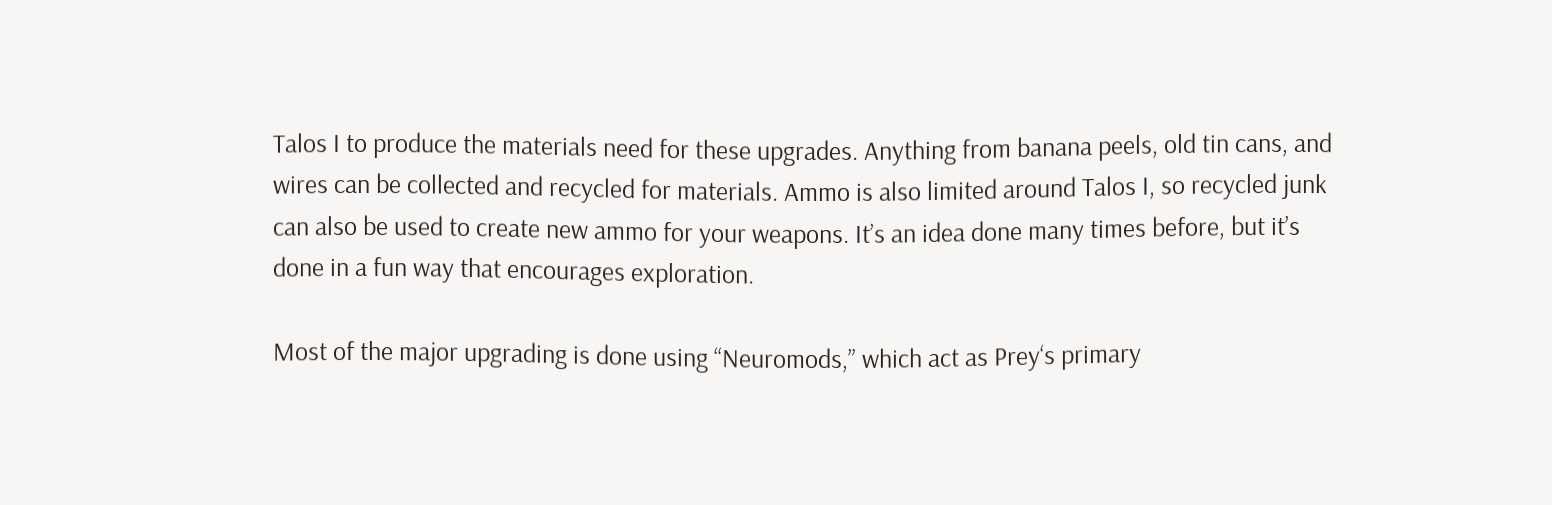Talos I to produce the materials need for these upgrades. Anything from banana peels, old tin cans, and wires can be collected and recycled for materials. Ammo is also limited around Talos I, so recycled junk can also be used to create new ammo for your weapons. It’s an idea done many times before, but it’s done in a fun way that encourages exploration.

Most of the major upgrading is done using “Neuromods,” which act as Prey‘s primary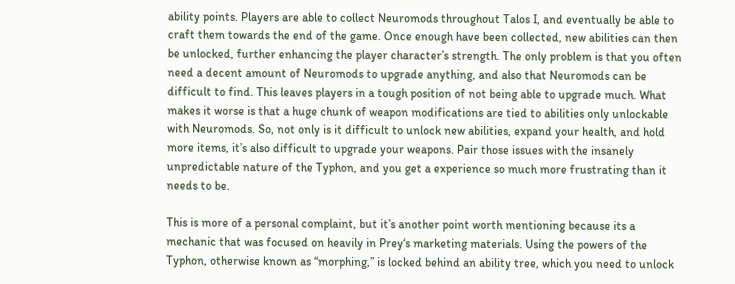ability points. Players are able to collect Neuromods throughout Talos I, and eventually be able to craft them towards the end of the game. Once enough have been collected, new abilities can then be unlocked, further enhancing the player character’s strength. The only problem is that you often need a decent amount of Neuromods to upgrade anything, and also that Neuromods can be difficult to find. This leaves players in a tough position of not being able to upgrade much. What makes it worse is that a huge chunk of weapon modifications are tied to abilities only unlockable with Neuromods. So, not only is it difficult to unlock new abilities, expand your health, and hold more items, it’s also difficult to upgrade your weapons. Pair those issues with the insanely unpredictable nature of the Typhon, and you get a experience so much more frustrating than it needs to be.

This is more of a personal complaint, but it’s another point worth mentioning because its a mechanic that was focused on heavily in Prey‘s marketing materials. Using the powers of the Typhon, otherwise known as “morphing,” is locked behind an ability tree, which you need to unlock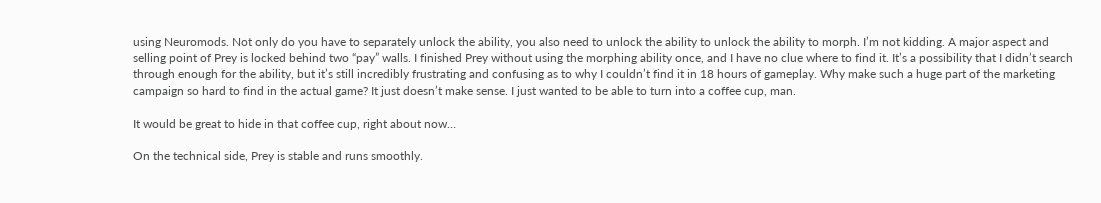using Neuromods. Not only do you have to separately unlock the ability, you also need to unlock the ability to unlock the ability to morph. I’m not kidding. A major aspect and selling point of Prey is locked behind two “pay” walls. I finished Prey without using the morphing ability once, and I have no clue where to find it. It’s a possibility that I didn’t search through enough for the ability, but it’s still incredibly frustrating and confusing as to why I couldn’t find it in 18 hours of gameplay. Why make such a huge part of the marketing campaign so hard to find in the actual game? It just doesn’t make sense. I just wanted to be able to turn into a coffee cup, man.

It would be great to hide in that coffee cup, right about now…

On the technical side, Prey is stable and runs smoothly.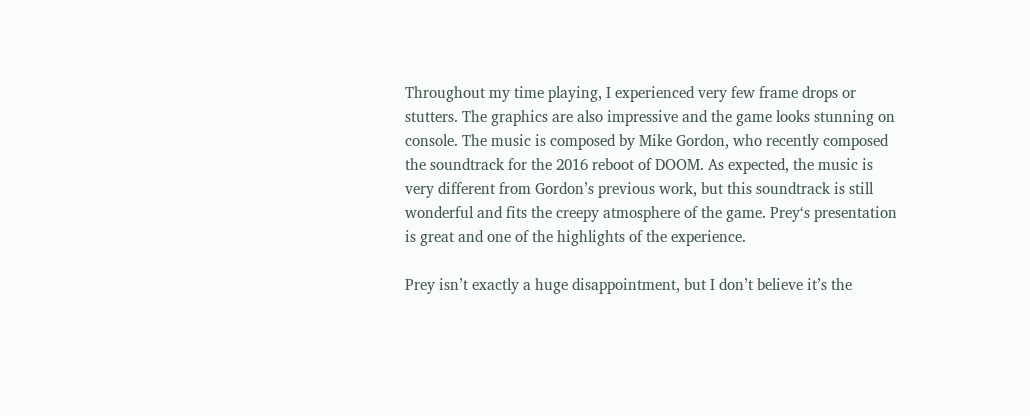Throughout my time playing, I experienced very few frame drops or stutters. The graphics are also impressive and the game looks stunning on console. The music is composed by Mike Gordon, who recently composed the soundtrack for the 2016 reboot of DOOM. As expected, the music is very different from Gordon’s previous work, but this soundtrack is still wonderful and fits the creepy atmosphere of the game. Prey‘s presentation is great and one of the highlights of the experience.

Prey isn’t exactly a huge disappointment, but I don’t believe it’s the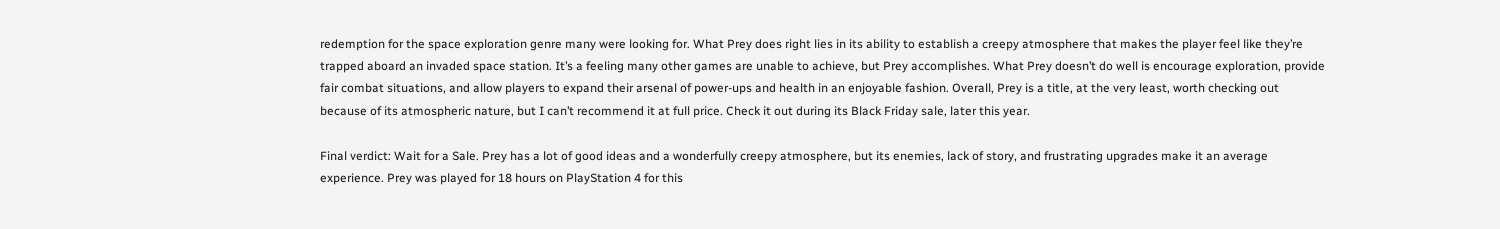redemption for the space exploration genre many were looking for. What Prey does right lies in its ability to establish a creepy atmosphere that makes the player feel like they’re trapped aboard an invaded space station. It’s a feeling many other games are unable to achieve, but Prey accomplishes. What Prey doesn’t do well is encourage exploration, provide fair combat situations, and allow players to expand their arsenal of power-ups and health in an enjoyable fashion. Overall, Prey is a title, at the very least, worth checking out because of its atmospheric nature, but I can’t recommend it at full price. Check it out during its Black Friday sale, later this year.

Final verdict: Wait for a Sale. Prey has a lot of good ideas and a wonderfully creepy atmosphere, but its enemies, lack of story, and frustrating upgrades make it an average experience. Prey was played for 18 hours on PlayStation 4 for this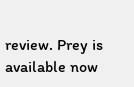review. Prey is available now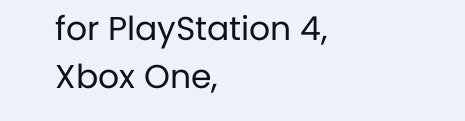for PlayStation 4, Xbox One,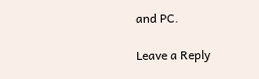and PC.

Leave a Reply